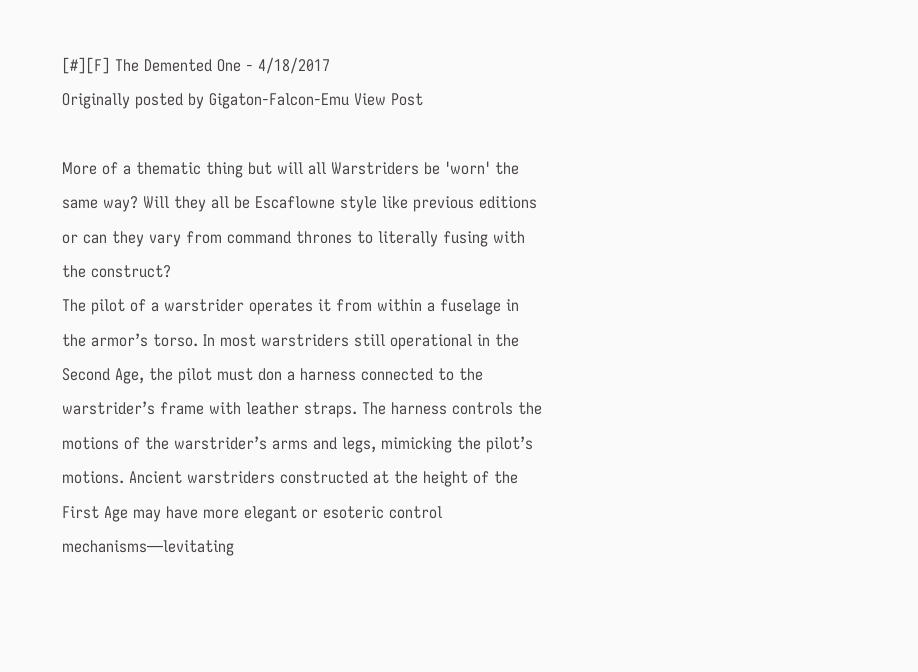[#][F] The Demented One - 4/18/2017
Originally posted by Gigaton-Falcon-Emu View Post

More of a thematic thing but will all Warstriders be 'worn' the same way? Will they all be Escaflowne style like previous editions or can they vary from command thrones to literally fusing with the construct?
The pilot of a warstrider operates it from within a fuselage in the armor’s torso. In most warstriders still operational in the Second Age, the pilot must don a harness connected to the warstrider’s frame with leather straps. The harness controls the motions of the warstrider’s arms and legs, mimicking the pilot’s motions. Ancient warstriders constructed at the height of the First Age may have more elegant or esoteric control mechanisms—levitating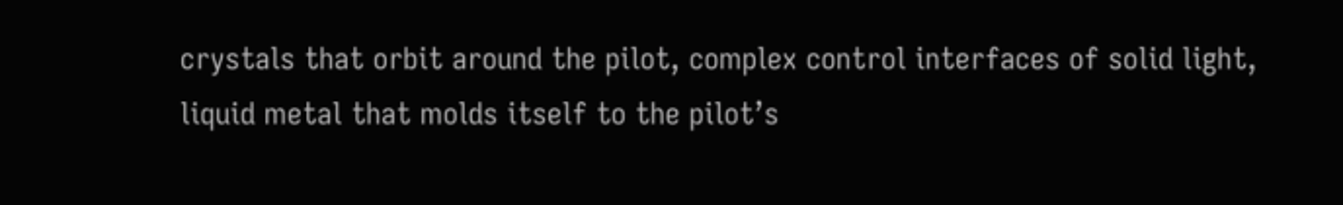crystals that orbit around the pilot, complex control interfaces of solid light, liquid metal that molds itself to the pilot’s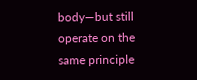body—but still operate on the same principle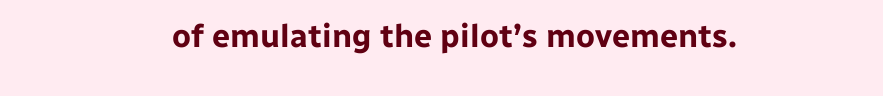of emulating the pilot’s movements.